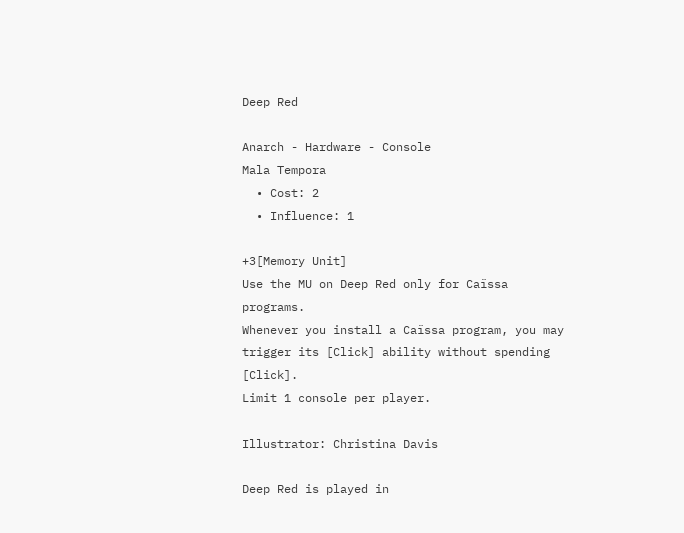Deep Red

Anarch - Hardware - Console
Mala Tempora
  • Cost: 2
  • Influence: 1

+3[Memory Unit]
Use the MU on Deep Red only for Caïssa programs.
Whenever you install a Caïssa program, you may trigger its [Click] ability without spending [Click].
Limit 1 console per player.

Illustrator: Christina Davis

Deep Red is played in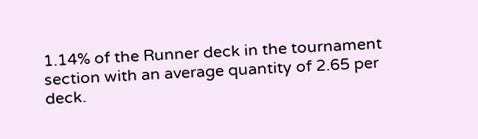1.14% of the Runner deck in the tournament section with an average quantity of 2.65 per deck.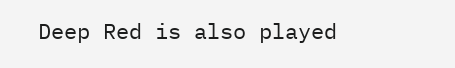Deep Red is also played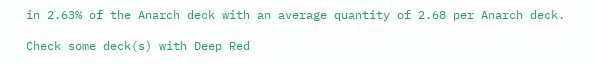in 2.63% of the Anarch deck with an average quantity of 2.68 per Anarch deck.

Check some deck(s) with Deep Red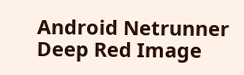Android Netrunner Deep Red Image